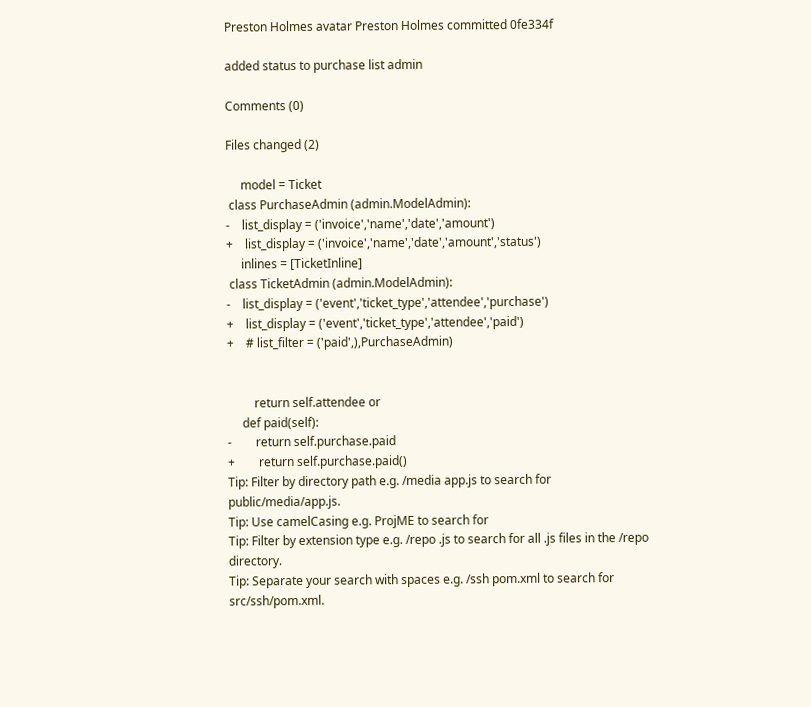Preston Holmes avatar Preston Holmes committed 0fe334f

added status to purchase list admin

Comments (0)

Files changed (2)

     model = Ticket
 class PurchaseAdmin (admin.ModelAdmin):
-    list_display = ('invoice','name','date','amount')
+    list_display = ('invoice','name','date','amount','status')
     inlines = [TicketInline]
 class TicketAdmin (admin.ModelAdmin):
-    list_display = ('event','ticket_type','attendee','purchase')
+    list_display = ('event','ticket_type','attendee','paid')
+    # list_filter = ('paid',),PurchaseAdmin)


         return self.attendee or
     def paid(self):
-        return self.purchase.paid
+        return self.purchase.paid()
Tip: Filter by directory path e.g. /media app.js to search for public/media/app.js.
Tip: Use camelCasing e.g. ProjME to search for
Tip: Filter by extension type e.g. /repo .js to search for all .js files in the /repo directory.
Tip: Separate your search with spaces e.g. /ssh pom.xml to search for src/ssh/pom.xml.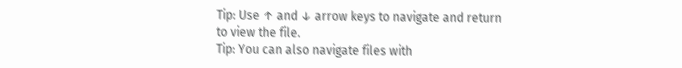Tip: Use ↑ and ↓ arrow keys to navigate and return to view the file.
Tip: You can also navigate files with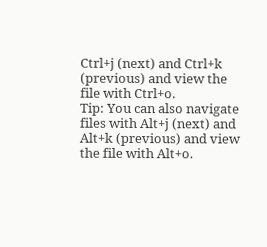Ctrl+j (next) and Ctrl+k (previous) and view the file with Ctrl+o.
Tip: You can also navigate files with Alt+j (next) and Alt+k (previous) and view the file with Alt+o.